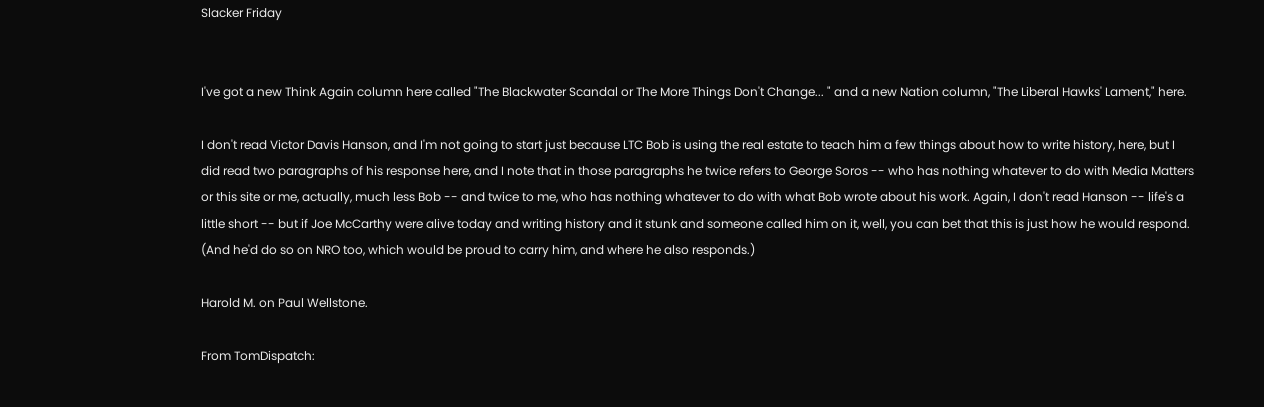Slacker Friday


I've got a new Think Again column here called "The Blackwater Scandal or The More Things Don't Change... " and a new Nation column, "The Liberal Hawks' Lament," here.

I don't read Victor Davis Hanson, and I'm not going to start just because LTC Bob is using the real estate to teach him a few things about how to write history, here, but I did read two paragraphs of his response here, and I note that in those paragraphs he twice refers to George Soros -- who has nothing whatever to do with Media Matters or this site or me, actually, much less Bob -- and twice to me, who has nothing whatever to do with what Bob wrote about his work. Again, I don't read Hanson -- life's a little short -- but if Joe McCarthy were alive today and writing history and it stunk and someone called him on it, well, you can bet that this is just how he would respond. (And he'd do so on NRO too, which would be proud to carry him, and where he also responds.)

Harold M. on Paul Wellstone.

From TomDispatch: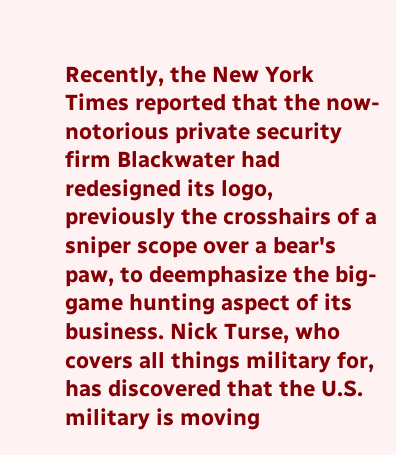Recently, the New York Times reported that the now-notorious private security firm Blackwater had redesigned its logo, previously the crosshairs of a sniper scope over a bear's paw, to deemphasize the big-game hunting aspect of its business. Nick Turse, who covers all things military for, has discovered that the U.S. military is moving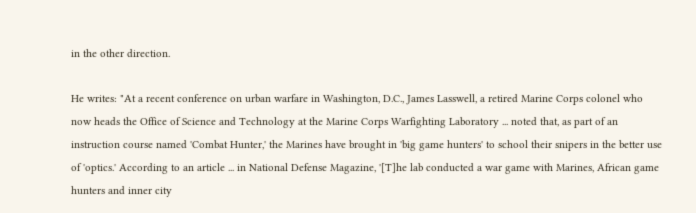in the other direction.

He writes: "At a recent conference on urban warfare in Washington, D.C., James Lasswell, a retired Marine Corps colonel who now heads the Office of Science and Technology at the Marine Corps Warfighting Laboratory ... noted that, as part of an instruction course named 'Combat Hunter,' the Marines have brought in 'big game hunters' to school their snipers in the better use of 'optics.' According to an article ... in National Defense Magazine, '[T]he lab conducted a war game with Marines, African game hunters and inner city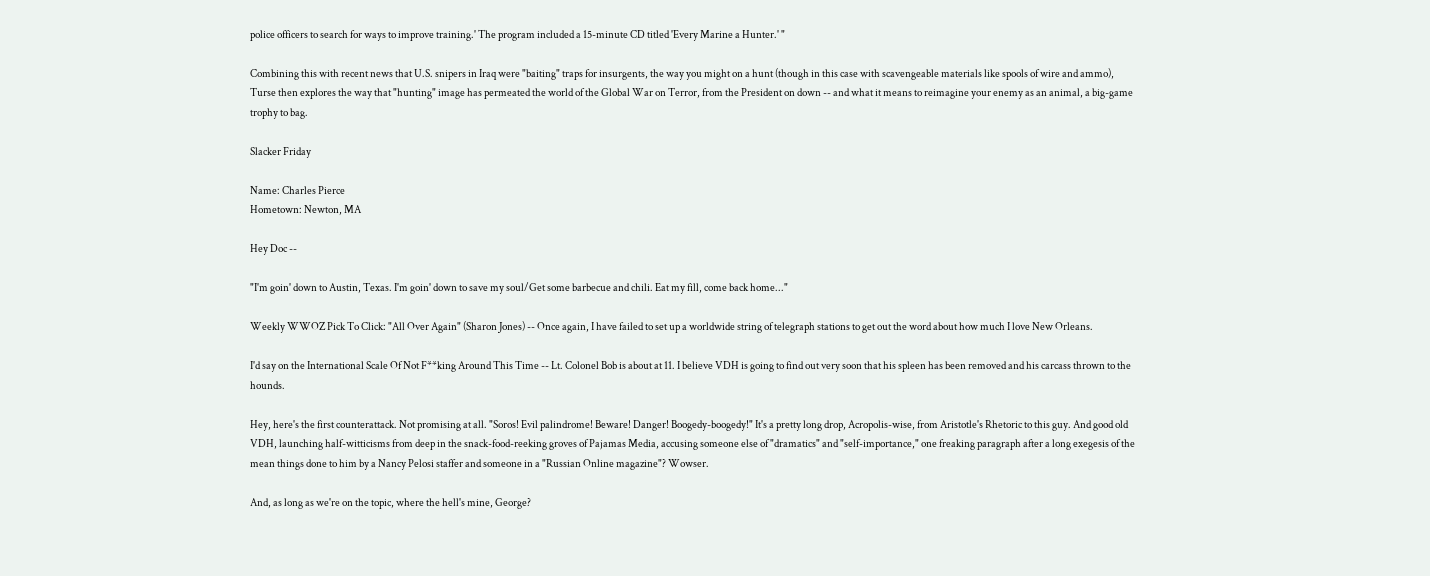police officers to search for ways to improve training.' The program included a 15-minute CD titled 'Every Marine a Hunter.' "

Combining this with recent news that U.S. snipers in Iraq were "baiting" traps for insurgents, the way you might on a hunt (though in this case with scavengeable materials like spools of wire and ammo), Turse then explores the way that "hunting" image has permeated the world of the Global War on Terror, from the President on down -- and what it means to reimagine your enemy as an animal, a big-game trophy to bag.

Slacker Friday

Name: Charles Pierce
Hometown: Newton, MA

Hey Doc --

"I'm goin' down to Austin, Texas. I'm goin' down to save my soul/Get some barbecue and chili. Eat my fill, come back home..."

Weekly WWOZ Pick To Click: "All Over Again" (Sharon Jones) -- Once again, I have failed to set up a worldwide string of telegraph stations to get out the word about how much I love New Orleans.

I'd say on the International Scale Of Not F**king Around This Time -- Lt. Colonel Bob is about at 11. I believe VDH is going to find out very soon that his spleen has been removed and his carcass thrown to the hounds.

Hey, here's the first counterattack. Not promising at all. "Soros! Evil palindrome! Beware! Danger! Boogedy-boogedy!" It's a pretty long drop, Acropolis-wise, from Aristotle's Rhetoric to this guy. And good old VDH, launching half-witticisms from deep in the snack-food-reeking groves of Pajamas Media, accusing someone else of "dramatics" and "self-importance," one freaking paragraph after a long exegesis of the mean things done to him by a Nancy Pelosi staffer and someone in a "Russian Online magazine"? Wowser.

And, as long as we're on the topic, where the hell's mine, George?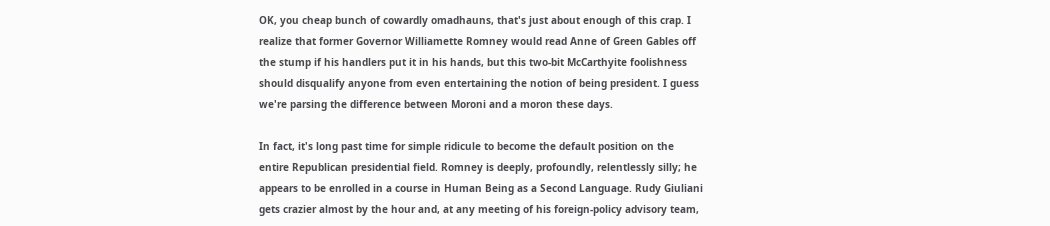OK, you cheap bunch of cowardly omadhauns, that's just about enough of this crap. I realize that former Governor Williamette Romney would read Anne of Green Gables off the stump if his handlers put it in his hands, but this two-bit McCarthyite foolishness should disqualify anyone from even entertaining the notion of being president. I guess we're parsing the difference between Moroni and a moron these days.

In fact, it's long past time for simple ridicule to become the default position on the entire Republican presidential field. Romney is deeply, profoundly, relentlessly silly; he appears to be enrolled in a course in Human Being as a Second Language. Rudy Giuliani gets crazier almost by the hour and, at any meeting of his foreign-policy advisory team,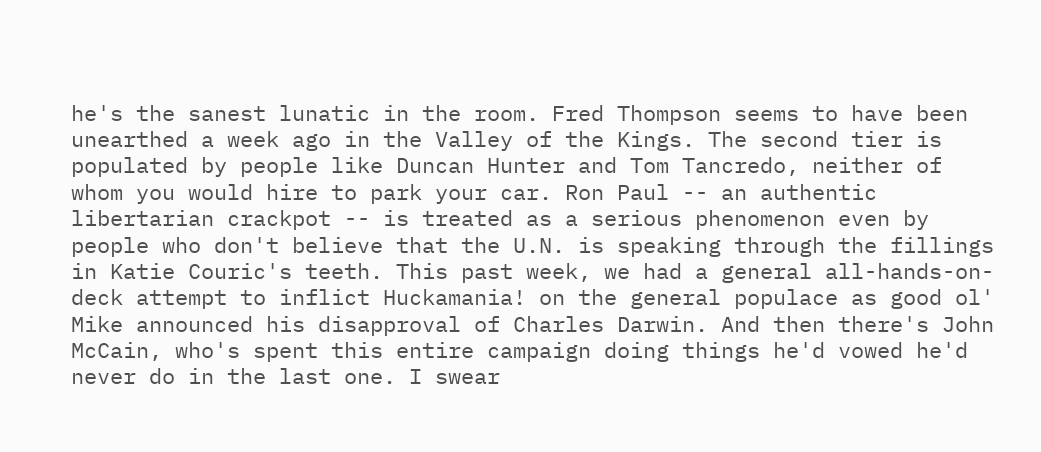he's the sanest lunatic in the room. Fred Thompson seems to have been unearthed a week ago in the Valley of the Kings. The second tier is populated by people like Duncan Hunter and Tom Tancredo, neither of whom you would hire to park your car. Ron Paul -- an authentic libertarian crackpot -- is treated as a serious phenomenon even by people who don't believe that the U.N. is speaking through the fillings in Katie Couric's teeth. This past week, we had a general all-hands-on-deck attempt to inflict Huckamania! on the general populace as good ol' Mike announced his disapproval of Charles Darwin. And then there's John McCain, who's spent this entire campaign doing things he'd vowed he'd never do in the last one. I swear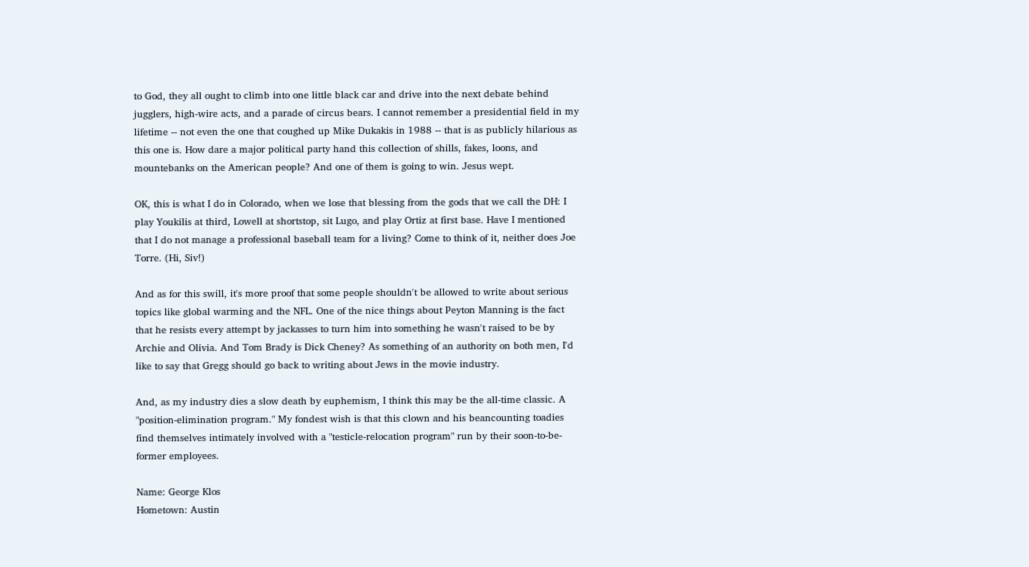to God, they all ought to climb into one little black car and drive into the next debate behind jugglers, high-wire acts, and a parade of circus bears. I cannot remember a presidential field in my lifetime -- not even the one that coughed up Mike Dukakis in 1988 -- that is as publicly hilarious as this one is. How dare a major political party hand this collection of shills, fakes, loons, and mountebanks on the American people? And one of them is going to win. Jesus wept.

OK, this is what I do in Colorado, when we lose that blessing from the gods that we call the DH: I play Youkilis at third, Lowell at shortstop, sit Lugo, and play Ortiz at first base. Have I mentioned that I do not manage a professional baseball team for a living? Come to think of it, neither does Joe Torre. (Hi, Siv!)

And as for this swill, it's more proof that some people shouldn't be allowed to write about serious topics like global warming and the NFL. One of the nice things about Peyton Manning is the fact that he resists every attempt by jackasses to turn him into something he wasn't raised to be by Archie and Olivia. And Tom Brady is Dick Cheney? As something of an authority on both men, I'd like to say that Gregg should go back to writing about Jews in the movie industry.

And, as my industry dies a slow death by euphemism, I think this may be the all-time classic. A "position-elimination program." My fondest wish is that this clown and his beancounting toadies find themselves intimately involved with a "testicle-relocation program" run by their soon-to-be-former employees.

Name: George Klos
Hometown: Austin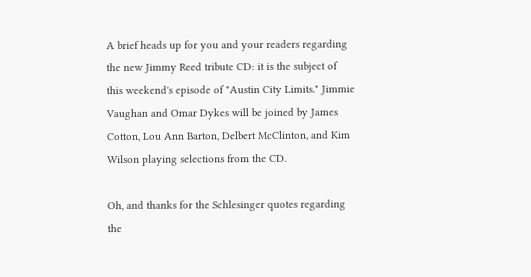A brief heads up for you and your readers regarding the new Jimmy Reed tribute CD: it is the subject of this weekend's episode of "Austin City Limits." Jimmie Vaughan and Omar Dykes will be joined by James Cotton, Lou Ann Barton, Delbert McClinton, and Kim Wilson playing selections from the CD.

Oh, and thanks for the Schlesinger quotes regarding the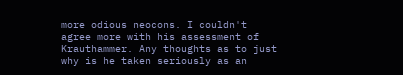more odious neocons. I couldn't agree more with his assessment of Krauthammer. Any thoughts as to just why is he taken seriously as an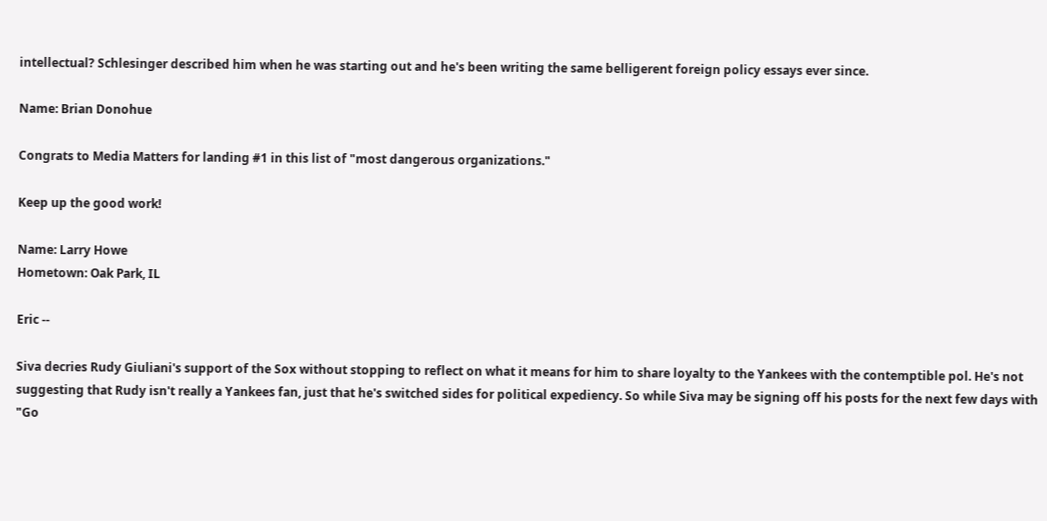intellectual? Schlesinger described him when he was starting out and he's been writing the same belligerent foreign policy essays ever since.

Name: Brian Donohue

Congrats to Media Matters for landing #1 in this list of "most dangerous organizations."

Keep up the good work!

Name: Larry Howe
Hometown: Oak Park, IL

Eric --

Siva decries Rudy Giuliani's support of the Sox without stopping to reflect on what it means for him to share loyalty to the Yankees with the contemptible pol. He's not suggesting that Rudy isn't really a Yankees fan, just that he's switched sides for political expediency. So while Siva may be signing off his posts for the next few days with "Go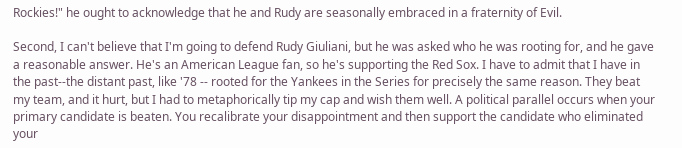Rockies!" he ought to acknowledge that he and Rudy are seasonally embraced in a fraternity of Evil.

Second, I can't believe that I'm going to defend Rudy Giuliani, but he was asked who he was rooting for, and he gave a reasonable answer. He's an American League fan, so he's supporting the Red Sox. I have to admit that I have in the past--the distant past, like '78 -- rooted for the Yankees in the Series for precisely the same reason. They beat my team, and it hurt, but I had to metaphorically tip my cap and wish them well. A political parallel occurs when your primary candidate is beaten. You recalibrate your disappointment and then support the candidate who eliminated your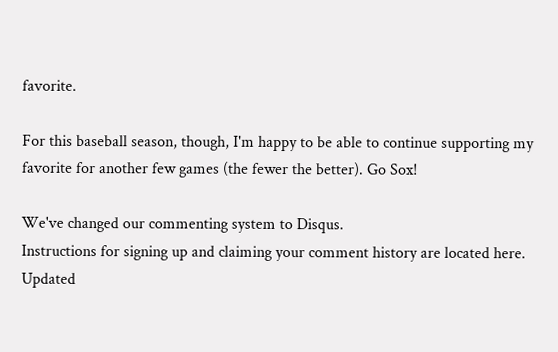favorite.

For this baseball season, though, I'm happy to be able to continue supporting my favorite for another few games (the fewer the better). Go Sox!

We've changed our commenting system to Disqus.
Instructions for signing up and claiming your comment history are located here.
Updated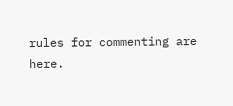rules for commenting are here.